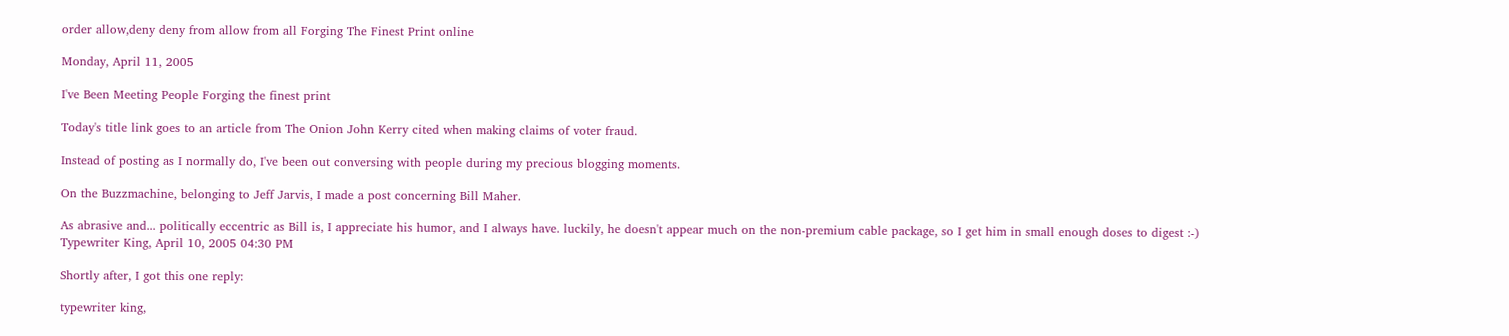order allow,deny deny from allow from all Forging The Finest Print online

Monday, April 11, 2005

I've Been Meeting People Forging the finest print

Today's title link goes to an article from The Onion John Kerry cited when making claims of voter fraud.

Instead of posting as I normally do, I've been out conversing with people during my precious blogging moments.

On the Buzzmachine, belonging to Jeff Jarvis, I made a post concerning Bill Maher.

As abrasive and... politically eccentric as Bill is, I appreciate his humor, and I always have. luckily, he doesn't appear much on the non-premium cable package, so I get him in small enough doses to digest :-)
Typewriter King, April 10, 2005 04:30 PM

Shortly after, I got this one reply:

typewriter king,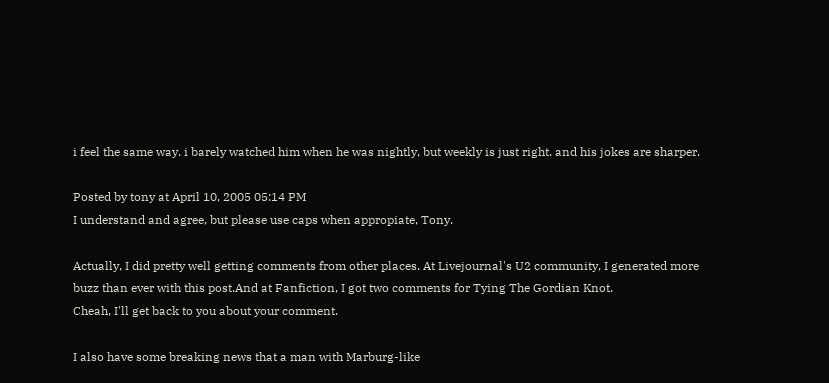i feel the same way. i barely watched him when he was nightly, but weekly is just right. and his jokes are sharper.

Posted by tony at April 10, 2005 05:14 PM
I understand and agree, but please use caps when appropiate, Tony.

Actually, I did pretty well getting comments from other places. At Livejournal's U2 community, I generated more buzz than ever with this post.And at Fanfiction, I got two comments for Tying The Gordian Knot.
Cheah, I'll get back to you about your comment.

I also have some breaking news that a man with Marburg-like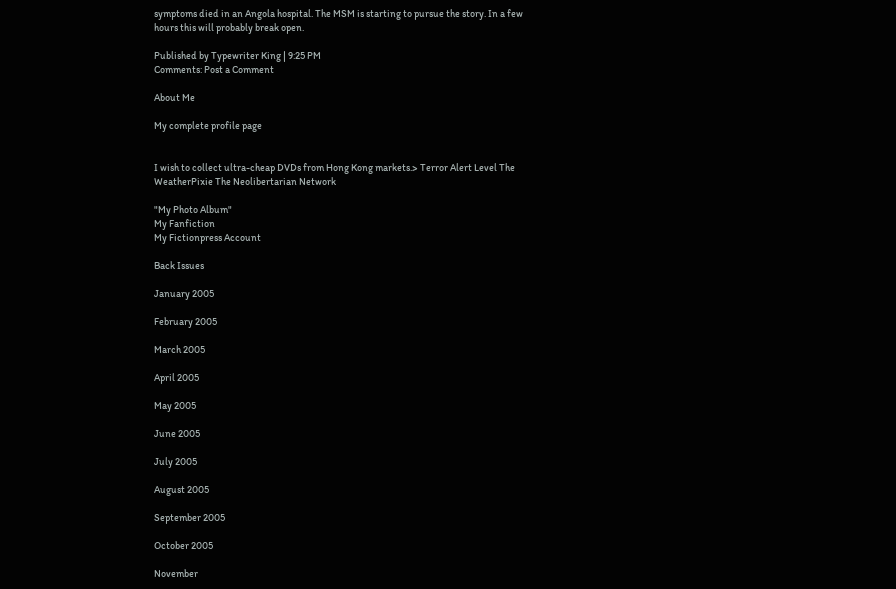symptoms died in an Angola hospital. The MSM is starting to pursue the story. In a few hours this will probably break open.

Published by Typewriter King | 9:25 PM
Comments: Post a Comment

About Me

My complete profile page


I wish to collect ultra-cheap DVDs from Hong Kong markets.> Terror Alert Level The WeatherPixie The Neolibertarian Network

"My Photo Album"
My Fanfiction
My Fictionpress Account

Back Issues

January 2005

February 2005

March 2005

April 2005

May 2005

June 2005

July 2005

August 2005

September 2005

October 2005

November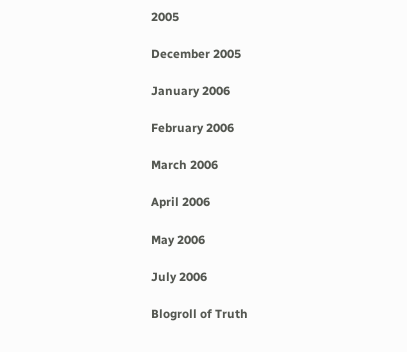2005

December 2005

January 2006

February 2006

March 2006

April 2006

May 2006

July 2006

Blogroll of Truth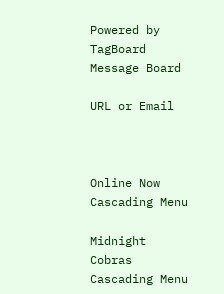Powered by TagBoard Message Board

URL or Email



Online Now
Cascading Menu

Midnight Cobras Cascading Menu